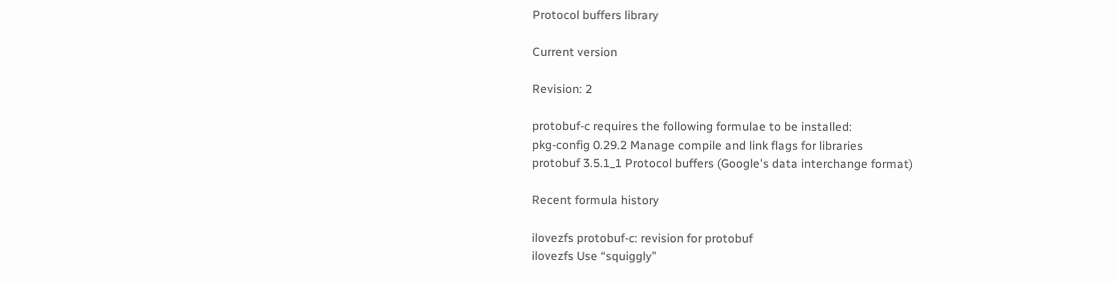Protocol buffers library

Current version

Revision: 2

protobuf-c requires the following formulae to be installed:
pkg-config 0.29.2 Manage compile and link flags for libraries
protobuf 3.5.1_1 Protocol buffers (Google's data interchange format)

Recent formula history

ilovezfs protobuf-c: revision for protobuf
ilovezfs Use “squiggly”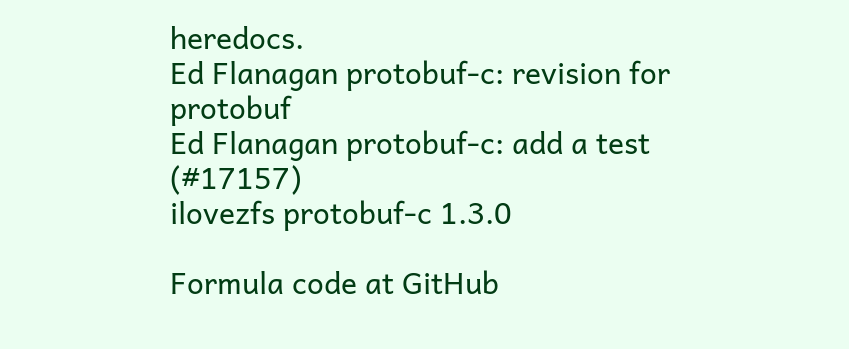heredocs.
Ed Flanagan protobuf-c: revision for protobuf
Ed Flanagan protobuf-c: add a test (#17157)
ilovezfs protobuf-c 1.3.0

Formula code at GitHub